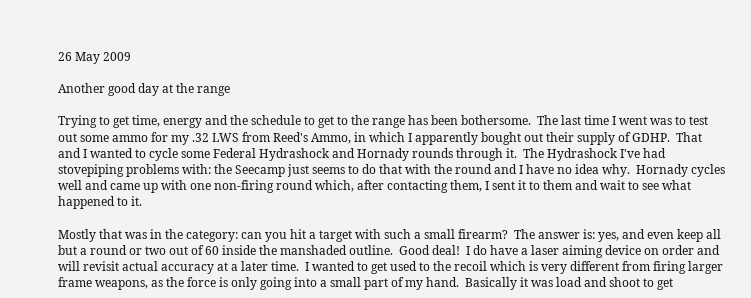26 May 2009

Another good day at the range

Trying to get time, energy and the schedule to get to the range has been bothersome.  The last time I went was to test out some ammo for my .32 LWS from Reed's Ammo, in which I apparently bought out their supply of GDHP.  That and I wanted to cycle some Federal Hydrashock and Hornady rounds through it.  The Hydrashock I've had stovepiping problems with: the Seecamp just seems to do that with the round and I have no idea why.  Hornady cycles well and came up with one non-firing round which, after contacting them, I sent it to them and wait to see what happened to it.

Mostly that was in the category: can you hit a target with such a small firearm?  The answer is: yes, and even keep all but a round or two out of 60 inside the manshaded outline.  Good deal!  I do have a laser aiming device on order and will revisit actual accuracy at a later time.  I wanted to get used to the recoil which is very different from firing larger frame weapons, as the force is only going into a small part of my hand.  Basically it was load and shoot to get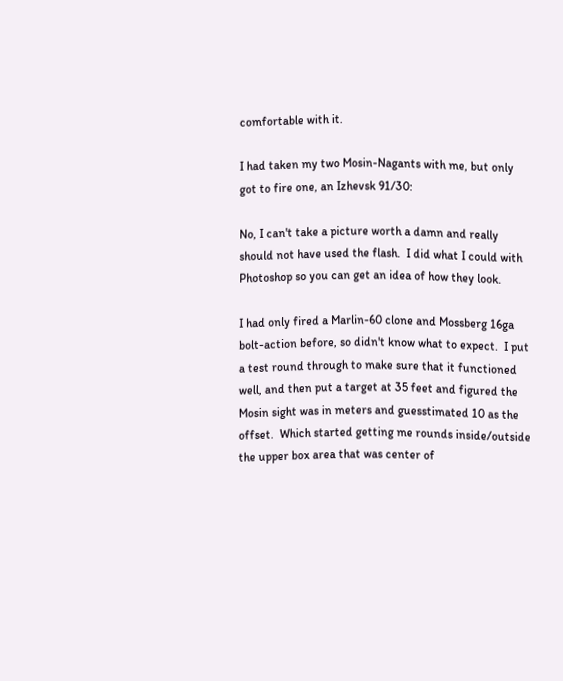comfortable with it.

I had taken my two Mosin-Nagants with me, but only got to fire one, an Izhevsk 91/30:

No, I can't take a picture worth a damn and really should not have used the flash.  I did what I could with Photoshop so you can get an idea of how they look.

I had only fired a Marlin-60 clone and Mossberg 16ga bolt-action before, so didn't know what to expect.  I put a test round through to make sure that it functioned well, and then put a target at 35 feet and figured the Mosin sight was in meters and guesstimated 10 as the offset.  Which started getting me rounds inside/outside the upper box area that was center of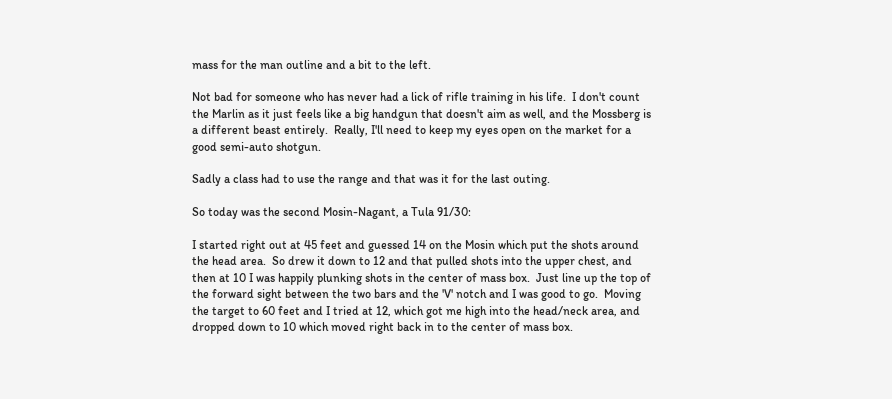mass for the man outline and a bit to the left.

Not bad for someone who has never had a lick of rifle training in his life.  I don't count the Marlin as it just feels like a big handgun that doesn't aim as well, and the Mossberg is a different beast entirely.  Really, I'll need to keep my eyes open on the market for a good semi-auto shotgun.

Sadly a class had to use the range and that was it for the last outing.

So today was the second Mosin-Nagant, a Tula 91/30:

I started right out at 45 feet and guessed 14 on the Mosin which put the shots around the head area.  So drew it down to 12 and that pulled shots into the upper chest, and then at 10 I was happily plunking shots in the center of mass box.  Just line up the top of the forward sight between the two bars and the 'V' notch and I was good to go.  Moving the target to 60 feet and I tried at 12, which got me high into the head/neck area, and dropped down to 10 which moved right back in to the center of mass box.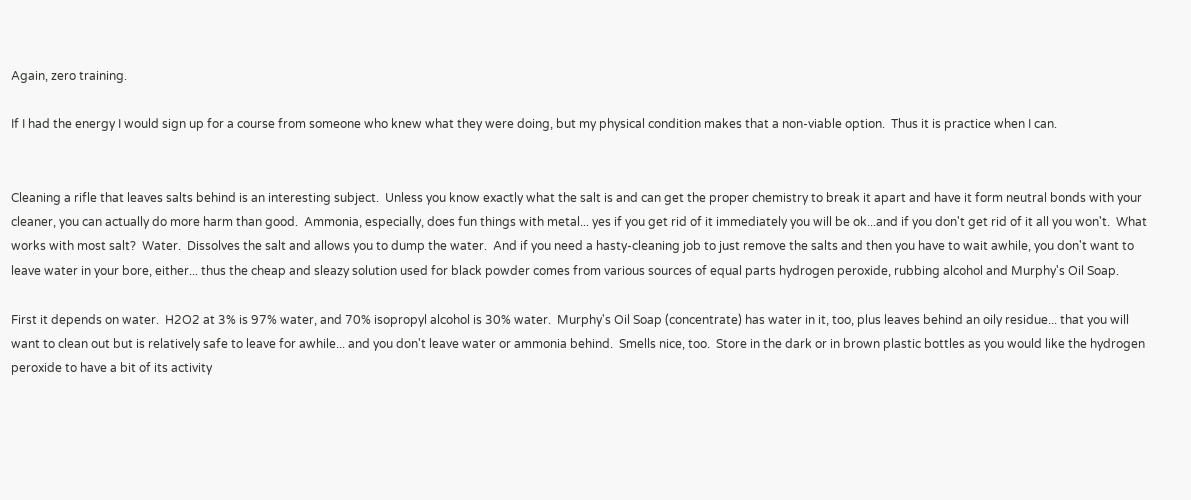Again, zero training.

If I had the energy I would sign up for a course from someone who knew what they were doing, but my physical condition makes that a non-viable option.  Thus it is practice when I can.


Cleaning a rifle that leaves salts behind is an interesting subject.  Unless you know exactly what the salt is and can get the proper chemistry to break it apart and have it form neutral bonds with your cleaner, you can actually do more harm than good.  Ammonia, especially, does fun things with metal... yes if you get rid of it immediately you will be ok...and if you don't get rid of it all you won't.  What works with most salt?  Water.  Dissolves the salt and allows you to dump the water.  And if you need a hasty-cleaning job to just remove the salts and then you have to wait awhile, you don't want to leave water in your bore, either... thus the cheap and sleazy solution used for black powder comes from various sources of equal parts hydrogen peroxide, rubbing alcohol and Murphy's Oil Soap.

First it depends on water.  H2O2 at 3% is 97% water, and 70% isopropyl alcohol is 30% water.  Murphy's Oil Soap (concentrate) has water in it, too, plus leaves behind an oily residue... that you will want to clean out but is relatively safe to leave for awhile... and you don't leave water or ammonia behind.  Smells nice, too.  Store in the dark or in brown plastic bottles as you would like the hydrogen peroxide to have a bit of its activity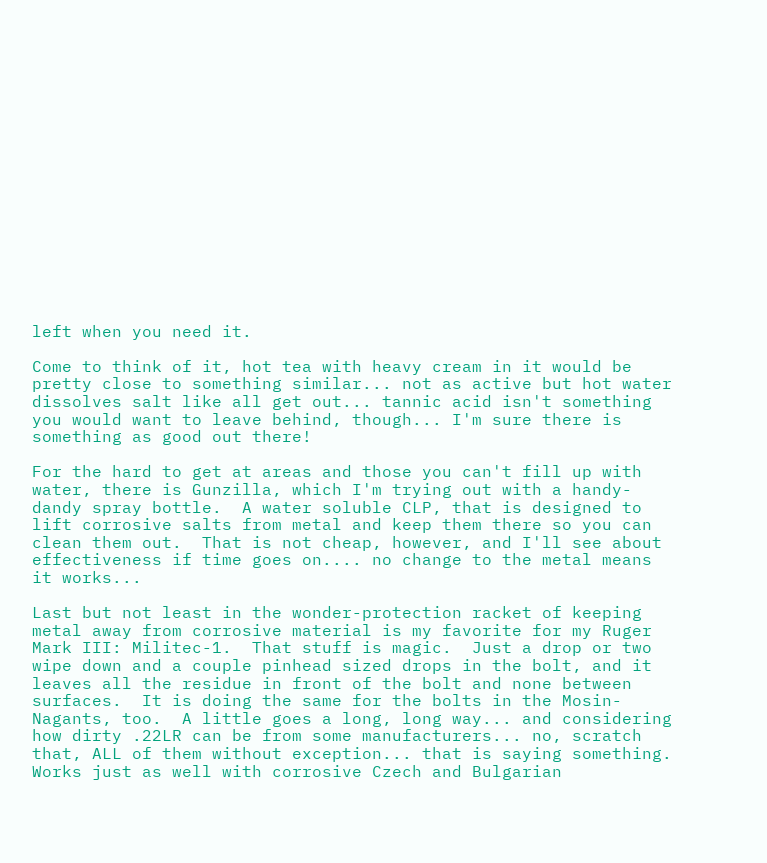left when you need it.

Come to think of it, hot tea with heavy cream in it would be pretty close to something similar... not as active but hot water dissolves salt like all get out... tannic acid isn't something you would want to leave behind, though... I'm sure there is something as good out there!

For the hard to get at areas and those you can't fill up with water, there is Gunzilla, which I'm trying out with a handy-dandy spray bottle.  A water soluble CLP, that is designed to lift corrosive salts from metal and keep them there so you can clean them out.  That is not cheap, however, and I'll see about effectiveness if time goes on.... no change to the metal means it works...

Last but not least in the wonder-protection racket of keeping metal away from corrosive material is my favorite for my Ruger Mark III: Militec-1.  That stuff is magic.  Just a drop or two wipe down and a couple pinhead sized drops in the bolt, and it leaves all the residue in front of the bolt and none between surfaces.  It is doing the same for the bolts in the Mosin-Nagants, too.  A little goes a long, long way... and considering how dirty .22LR can be from some manufacturers... no, scratch that, ALL of them without exception... that is saying something.  Works just as well with corrosive Czech and Bulgarian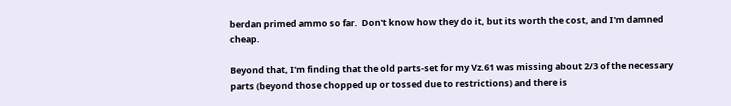berdan primed ammo so far.  Don't know how they do it, but its worth the cost, and I'm damned cheap.

Beyond that, I'm finding that the old parts-set for my Vz.61 was missing about 2/3 of the necessary parts (beyond those chopped up or tossed due to restrictions) and there is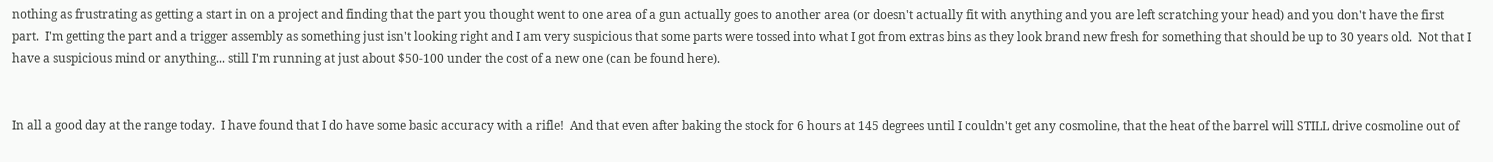nothing as frustrating as getting a start in on a project and finding that the part you thought went to one area of a gun actually goes to another area (or doesn't actually fit with anything and you are left scratching your head) and you don't have the first part.  I'm getting the part and a trigger assembly as something just isn't looking right and I am very suspicious that some parts were tossed into what I got from extras bins as they look brand new fresh for something that should be up to 30 years old.  Not that I have a suspicious mind or anything... still I'm running at just about $50-100 under the cost of a new one (can be found here).


In all a good day at the range today.  I have found that I do have some basic accuracy with a rifle!  And that even after baking the stock for 6 hours at 145 degrees until I couldn't get any cosmoline, that the heat of the barrel will STILL drive cosmoline out of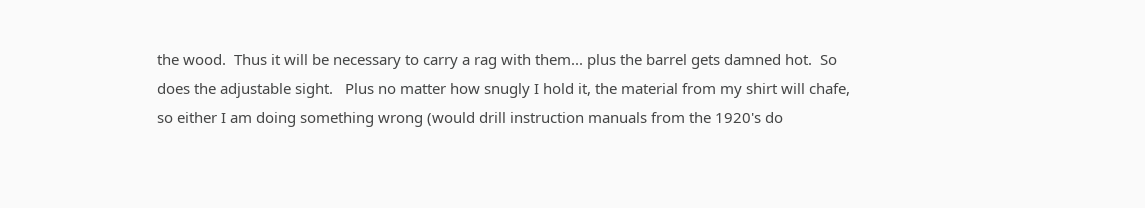the wood.  Thus it will be necessary to carry a rag with them... plus the barrel gets damned hot.  So does the adjustable sight.   Plus no matter how snugly I hold it, the material from my shirt will chafe, so either I am doing something wrong (would drill instruction manuals from the 1920's do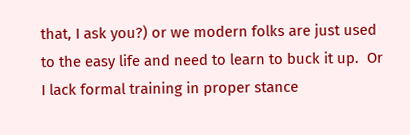that, I ask you?) or we modern folks are just used to the easy life and need to learn to buck it up.  Or I lack formal training in proper stance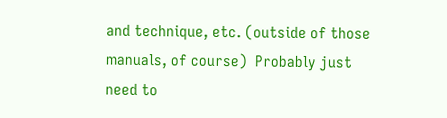and technique, etc. (outside of those manuals, of course)  Probably just need to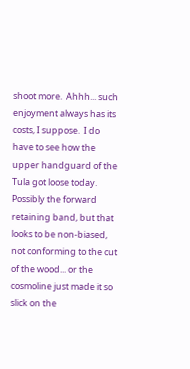shoot more.  Ahhh... such enjoyment always has its costs, I suppose.  I do have to see how the upper handguard of the Tula got loose today.  Possibly the forward retaining band, but that looks to be non-biased, not conforming to the cut of the wood... or the cosmoline just made it so slick on the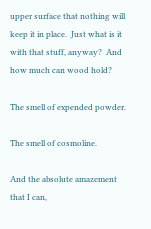upper surface that nothing will keep it in place.  Just what is it with that stuff, anyway?  And how much can wood hold?

The smell of expended powder.

The smell of cosmoline.

And the absolute amazement that I can,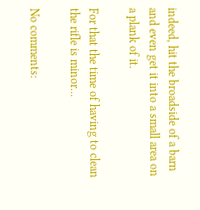indeed, hit the broadside of a barn and even get it into a small area on a plank of it.

For that the time of having to clean the rifle is minor...

No comments: